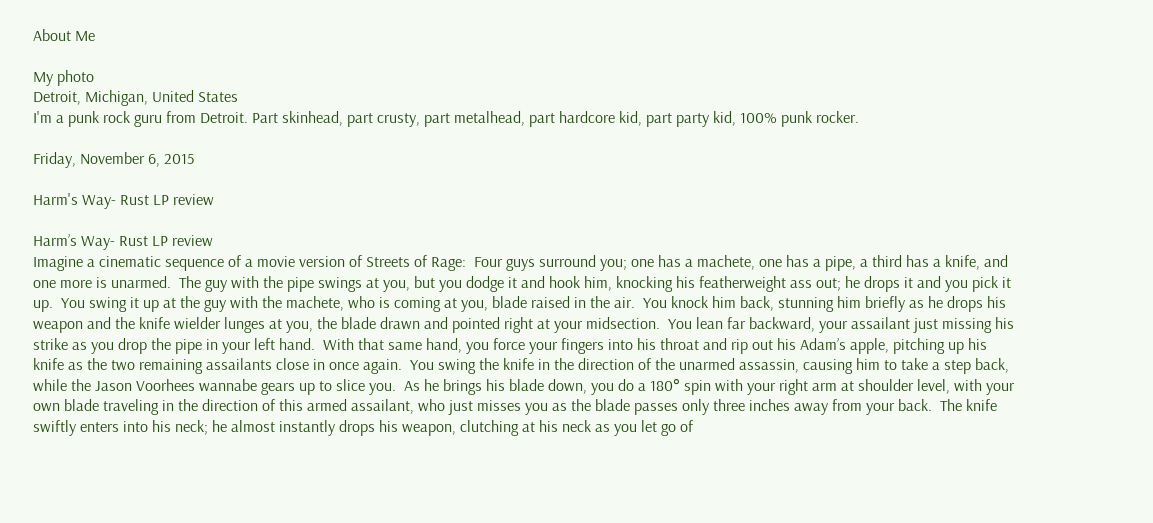About Me

My photo
Detroit, Michigan, United States
I'm a punk rock guru from Detroit. Part skinhead, part crusty, part metalhead, part hardcore kid, part party kid, 100% punk rocker.

Friday, November 6, 2015

Harm's Way- Rust LP review

Harm’s Way- Rust LP review
Imagine a cinematic sequence of a movie version of Streets of Rage:  Four guys surround you; one has a machete, one has a pipe, a third has a knife, and one more is unarmed.  The guy with the pipe swings at you, but you dodge it and hook him, knocking his featherweight ass out; he drops it and you pick it up.  You swing it up at the guy with the machete, who is coming at you, blade raised in the air.  You knock him back, stunning him briefly as he drops his weapon and the knife wielder lunges at you, the blade drawn and pointed right at your midsection.  You lean far backward, your assailant just missing his strike as you drop the pipe in your left hand.  With that same hand, you force your fingers into his throat and rip out his Adam’s apple, pitching up his knife as the two remaining assailants close in once again.  You swing the knife in the direction of the unarmed assassin, causing him to take a step back, while the Jason Voorhees wannabe gears up to slice you.  As he brings his blade down, you do a 180° spin with your right arm at shoulder level, with your own blade traveling in the direction of this armed assailant, who just misses you as the blade passes only three inches away from your back.  The knife swiftly enters into his neck; he almost instantly drops his weapon, clutching at his neck as you let go of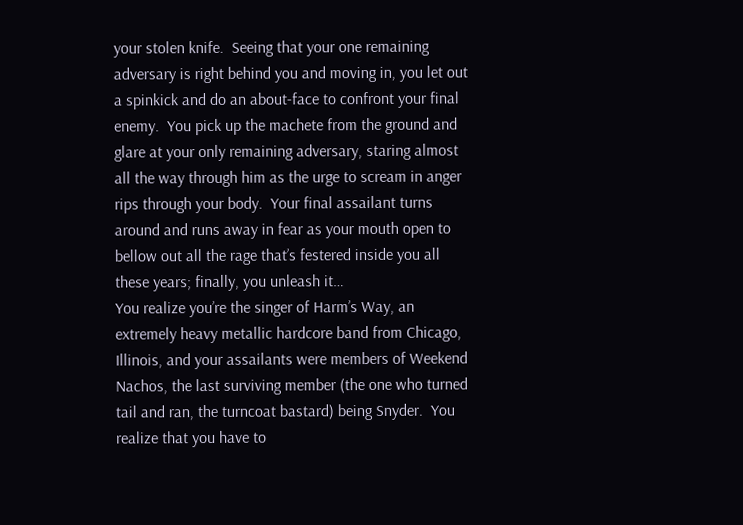your stolen knife.  Seeing that your one remaining adversary is right behind you and moving in, you let out a spinkick and do an about-face to confront your final enemy.  You pick up the machete from the ground and glare at your only remaining adversary, staring almost all the way through him as the urge to scream in anger rips through your body.  Your final assailant turns around and runs away in fear as your mouth open to bellow out all the rage that’s festered inside you all these years; finally, you unleash it…
You realize you’re the singer of Harm’s Way, an extremely heavy metallic hardcore band from Chicago, Illinois, and your assailants were members of Weekend Nachos, the last surviving member (the one who turned tail and ran, the turncoat bastard) being Snyder.  You realize that you have to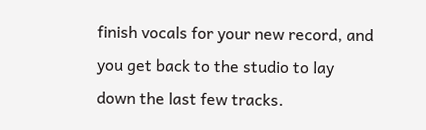finish vocals for your new record, and you get back to the studio to lay down the last few tracks.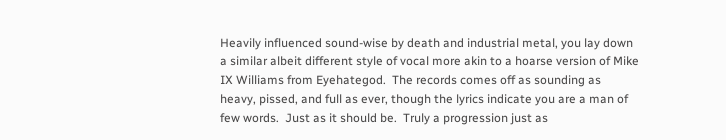Heavily influenced sound-wise by death and industrial metal, you lay down a similar albeit different style of vocal more akin to a hoarse version of Mike IX Williams from Eyehategod.  The records comes off as sounding as heavy, pissed, and full as ever, though the lyrics indicate you are a man of few words.  Just as it should be.  Truly a progression just as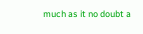much as it no doubt a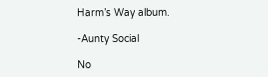Harm’s Way album.

-Aunty Social

No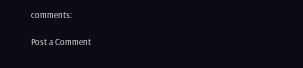comments:

Post a Comment